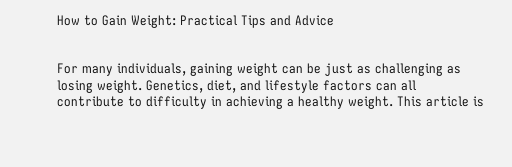How to Gain Weight: Practical Tips and Advice


For many individuals, gaining weight can be just as challenging as losing weight. Genetics, diet, and lifestyle factors can all contribute to difficulty in achieving a healthy weight. This article is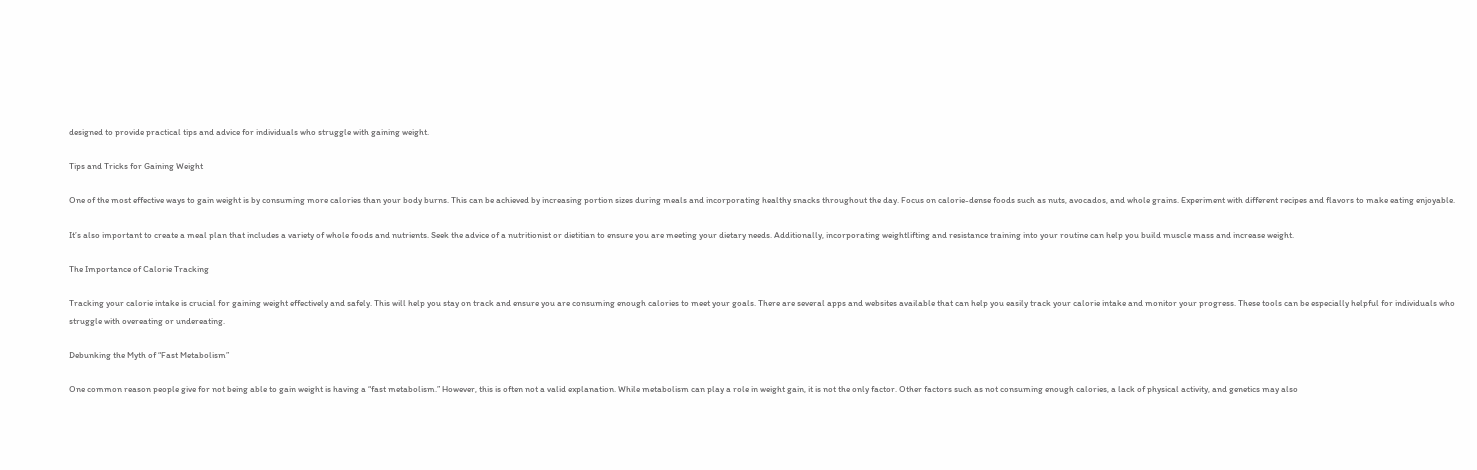designed to provide practical tips and advice for individuals who struggle with gaining weight.

Tips and Tricks for Gaining Weight

One of the most effective ways to gain weight is by consuming more calories than your body burns. This can be achieved by increasing portion sizes during meals and incorporating healthy snacks throughout the day. Focus on calorie-dense foods such as nuts, avocados, and whole grains. Experiment with different recipes and flavors to make eating enjoyable.

It’s also important to create a meal plan that includes a variety of whole foods and nutrients. Seek the advice of a nutritionist or dietitian to ensure you are meeting your dietary needs. Additionally, incorporating weightlifting and resistance training into your routine can help you build muscle mass and increase weight.

The Importance of Calorie Tracking

Tracking your calorie intake is crucial for gaining weight effectively and safely. This will help you stay on track and ensure you are consuming enough calories to meet your goals. There are several apps and websites available that can help you easily track your calorie intake and monitor your progress. These tools can be especially helpful for individuals who struggle with overeating or undereating.

Debunking the Myth of “Fast Metabolism”

One common reason people give for not being able to gain weight is having a “fast metabolism.” However, this is often not a valid explanation. While metabolism can play a role in weight gain, it is not the only factor. Other factors such as not consuming enough calories, a lack of physical activity, and genetics may also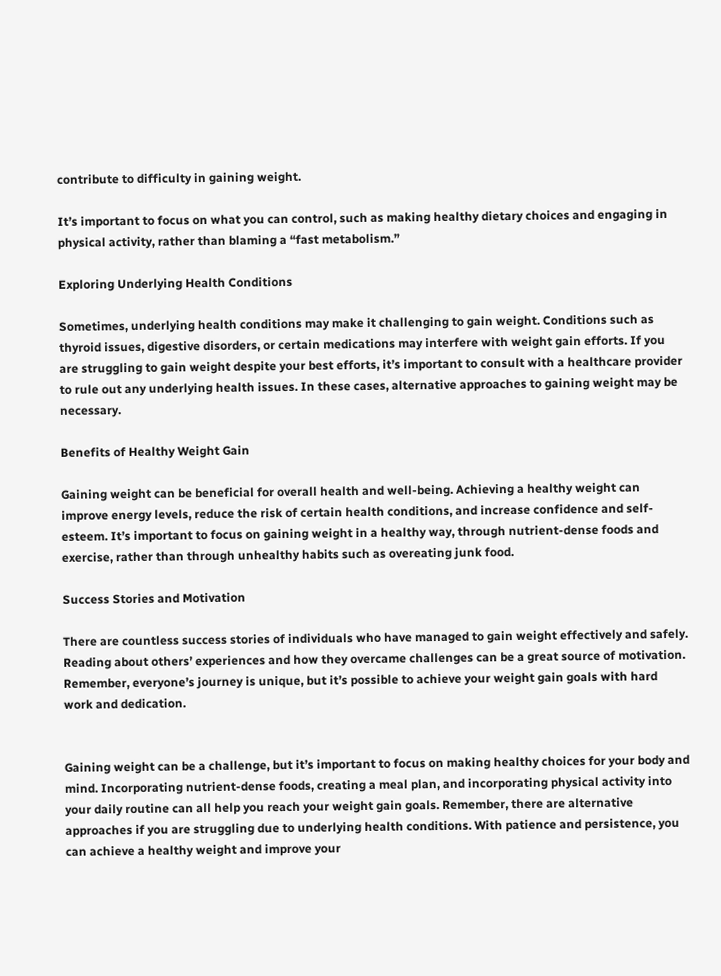contribute to difficulty in gaining weight.

It’s important to focus on what you can control, such as making healthy dietary choices and engaging in physical activity, rather than blaming a “fast metabolism.”

Exploring Underlying Health Conditions

Sometimes, underlying health conditions may make it challenging to gain weight. Conditions such as thyroid issues, digestive disorders, or certain medications may interfere with weight gain efforts. If you are struggling to gain weight despite your best efforts, it’s important to consult with a healthcare provider to rule out any underlying health issues. In these cases, alternative approaches to gaining weight may be necessary.

Benefits of Healthy Weight Gain

Gaining weight can be beneficial for overall health and well-being. Achieving a healthy weight can improve energy levels, reduce the risk of certain health conditions, and increase confidence and self-esteem. It’s important to focus on gaining weight in a healthy way, through nutrient-dense foods and exercise, rather than through unhealthy habits such as overeating junk food.

Success Stories and Motivation

There are countless success stories of individuals who have managed to gain weight effectively and safely. Reading about others’ experiences and how they overcame challenges can be a great source of motivation. Remember, everyone’s journey is unique, but it’s possible to achieve your weight gain goals with hard work and dedication.


Gaining weight can be a challenge, but it’s important to focus on making healthy choices for your body and mind. Incorporating nutrient-dense foods, creating a meal plan, and incorporating physical activity into your daily routine can all help you reach your weight gain goals. Remember, there are alternative approaches if you are struggling due to underlying health conditions. With patience and persistence, you can achieve a healthy weight and improve your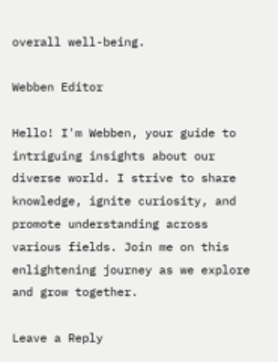overall well-being.

Webben Editor

Hello! I'm Webben, your guide to intriguing insights about our diverse world. I strive to share knowledge, ignite curiosity, and promote understanding across various fields. Join me on this enlightening journey as we explore and grow together.

Leave a Reply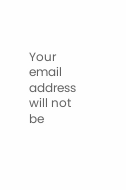Your email address will not be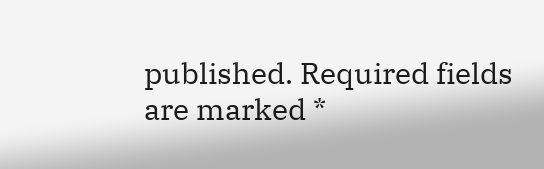published. Required fields are marked *